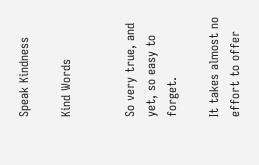Speak Kindness

Kind Words


So very true, and yet, so easy to forget.

It takes almost no effort to offer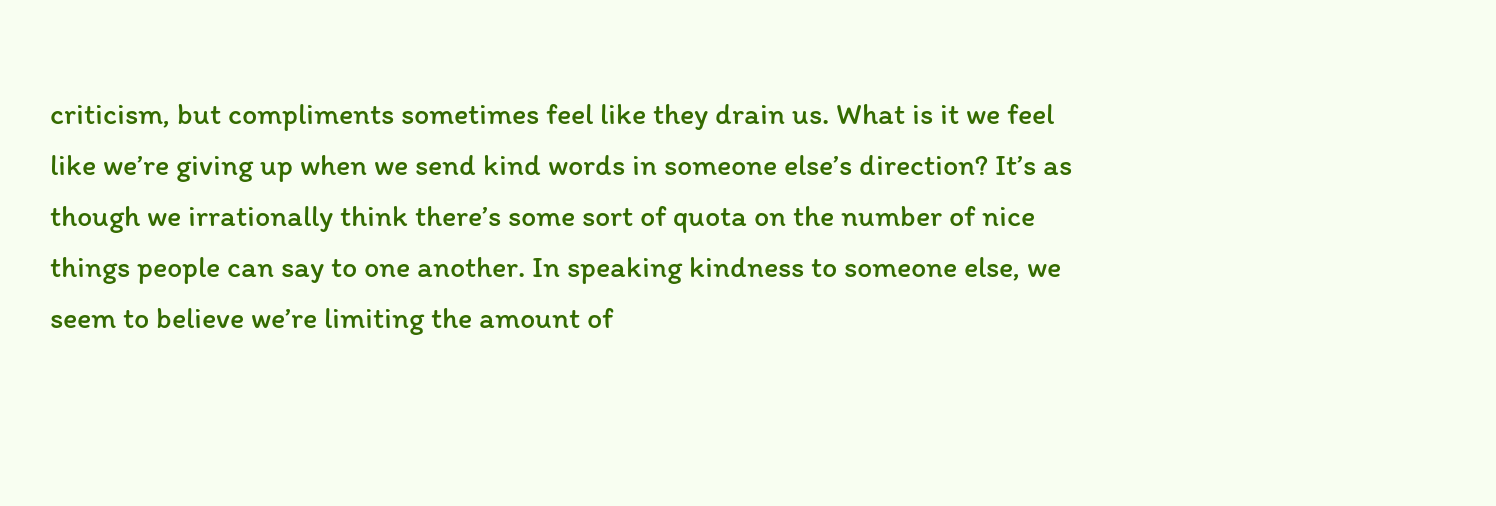criticism, but compliments sometimes feel like they drain us. What is it we feel like we’re giving up when we send kind words in someone else’s direction? It’s as though we irrationally think there’s some sort of quota on the number of nice things people can say to one another. In speaking kindness to someone else, we seem to believe we’re limiting the amount of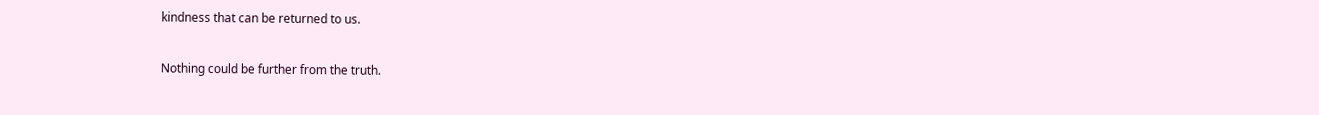kindness that can be returned to us.

Nothing could be further from the truth.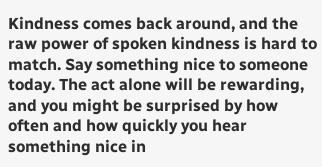Kindness comes back around, and the raw power of spoken kindness is hard to match. Say something nice to someone today. The act alone will be rewarding, and you might be surprised by how often and how quickly you hear something nice in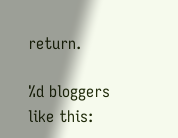return.

%d bloggers like this: